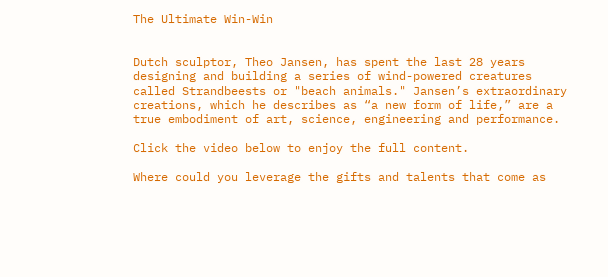The Ultimate Win-Win


Dutch sculptor, Theo Jansen, has spent the last 28 years designing and building a series of wind-powered creatures called Strandbeests or "beach animals." Jansen’s extraordinary creations, which he describes as “a new form of life,” are a true embodiment of art, science, engineering and performance.

Click the video below to enjoy the full content.

Where could you leverage the gifts and talents that come as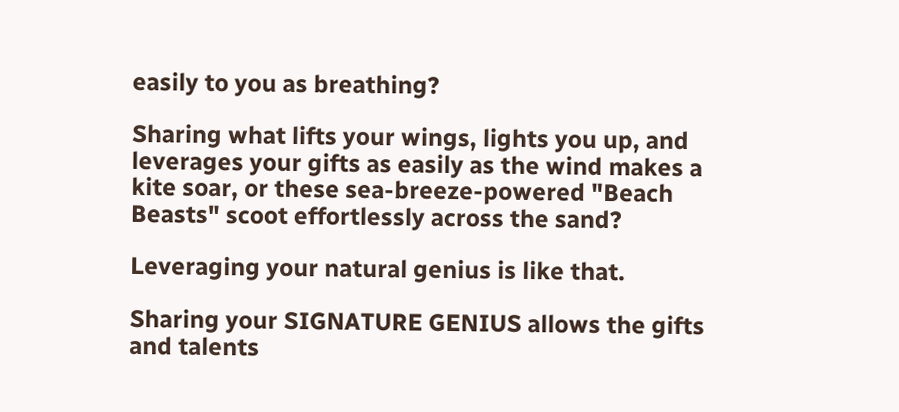easily to you as breathing?

Sharing what lifts your wings, lights you up, and leverages your gifts as easily as the wind makes a kite soar, or these sea-breeze-powered "Beach Beasts" scoot effortlessly across the sand?

Leveraging your natural genius is like that.

Sharing your SIGNATURE GENIUS allows the gifts and talents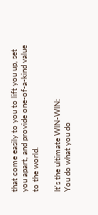that come easily to you to lift you up, set you apart, and provide one-of-a-kind value to the world.

It's the ultimate WIN-WIN:
You do what you do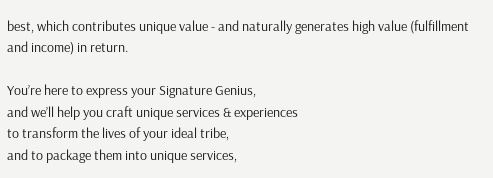best, which contributes unique value - and naturally generates high value (fulfillment and income) in return.

You’re here to express your Signature Genius,
and we’ll help you craft unique services & experiences
to transform the lives of your ideal tribe,
and to package them into unique services,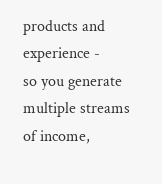products and experience -
so you generate multiple streams of income,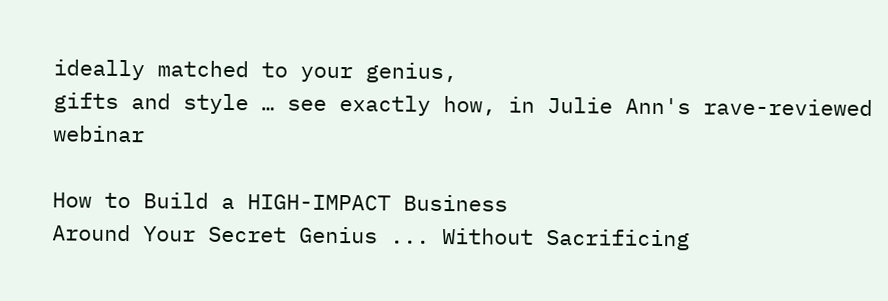ideally matched to your genius,
gifts and style … see exactly how, in Julie Ann's rave-reviewed webinar

How to Build a HIGH-IMPACT Business
Around Your Secret Genius ... Without Sacrificing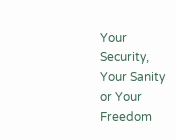Your Security, Your Sanity or Your Freedom